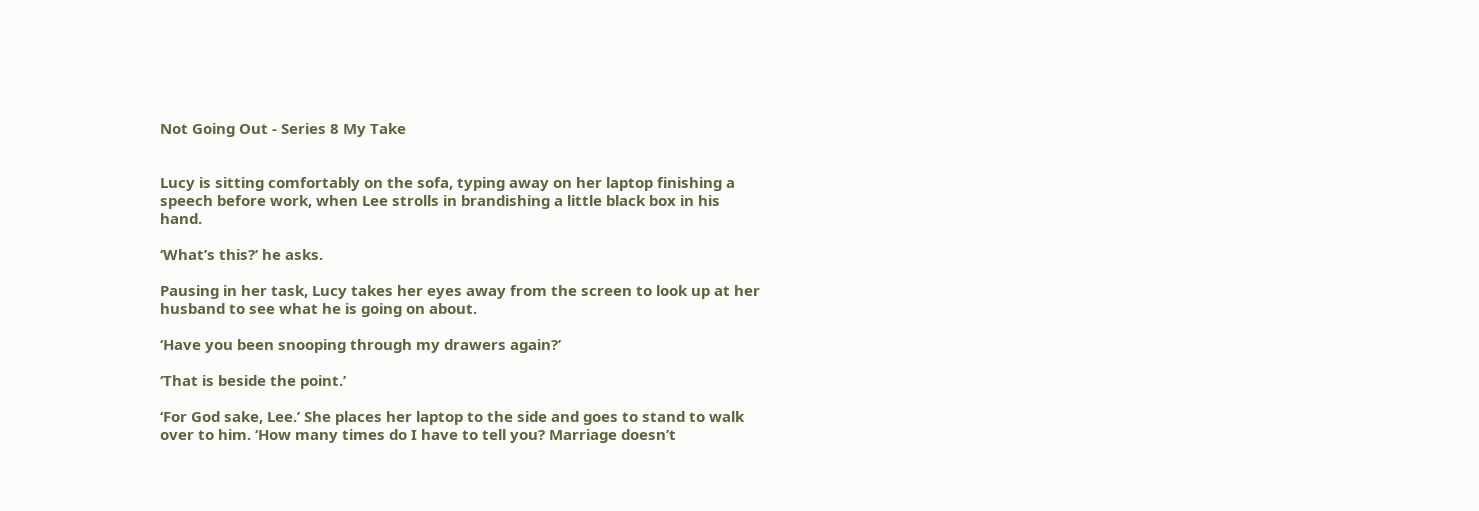Not Going Out - Series 8 My Take


Lucy is sitting comfortably on the sofa, typing away on her laptop finishing a speech before work, when Lee strolls in brandishing a little black box in his hand.

‘What’s this?’ he asks.

Pausing in her task, Lucy takes her eyes away from the screen to look up at her husband to see what he is going on about.

‘Have you been snooping through my drawers again?’

‘That is beside the point.’

‘For God sake, Lee.’ She places her laptop to the side and goes to stand to walk over to him. ‘How many times do I have to tell you? Marriage doesn’t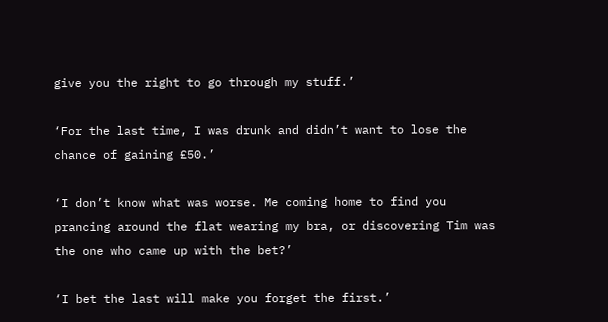give you the right to go through my stuff.’

‘For the last time, I was drunk and didn’t want to lose the chance of gaining £50.’

‘I don’t know what was worse. Me coming home to find you prancing around the flat wearing my bra, or discovering Tim was the one who came up with the bet?’

‘I bet the last will make you forget the first.’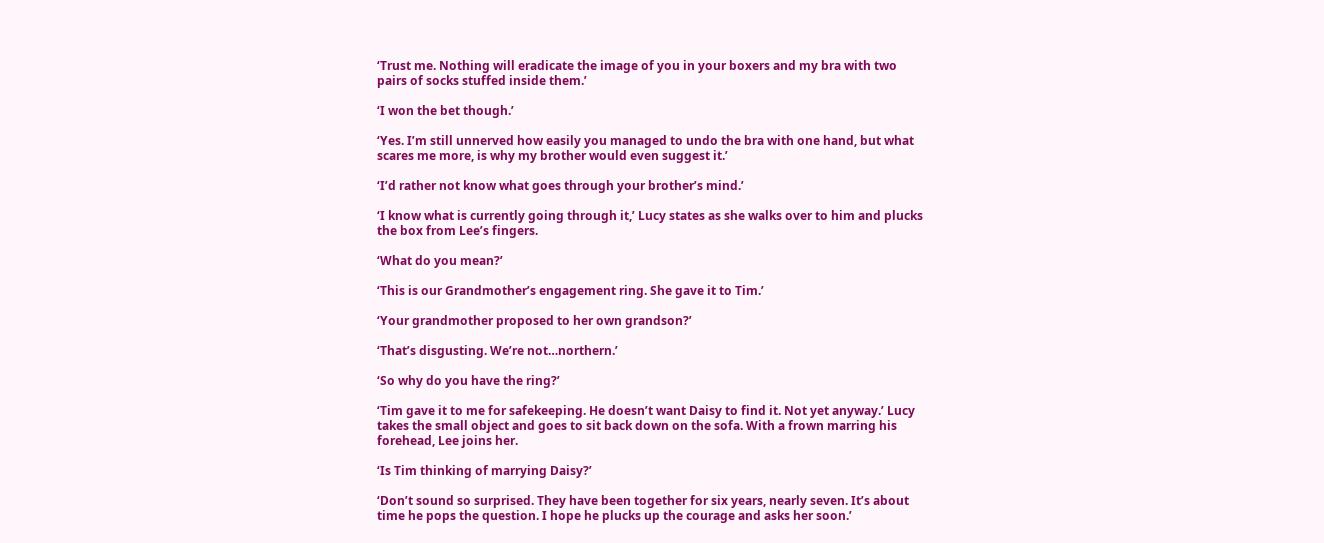‘Trust me. Nothing will eradicate the image of you in your boxers and my bra with two pairs of socks stuffed inside them.’

‘I won the bet though.’

‘Yes. I’m still unnerved how easily you managed to undo the bra with one hand, but what scares me more, is why my brother would even suggest it.’

‘I’d rather not know what goes through your brother’s mind.’

‘I know what is currently going through it,’ Lucy states as she walks over to him and plucks the box from Lee’s fingers.

‘What do you mean?’

‘This is our Grandmother’s engagement ring. She gave it to Tim.’

‘Your grandmother proposed to her own grandson?’

‘That’s disgusting. We’re not…northern.’

‘So why do you have the ring?’

‘Tim gave it to me for safekeeping. He doesn’t want Daisy to find it. Not yet anyway.’ Lucy takes the small object and goes to sit back down on the sofa. With a frown marring his forehead, Lee joins her.

‘Is Tim thinking of marrying Daisy?’

‘Don’t sound so surprised. They have been together for six years, nearly seven. It’s about time he pops the question. I hope he plucks up the courage and asks her soon.’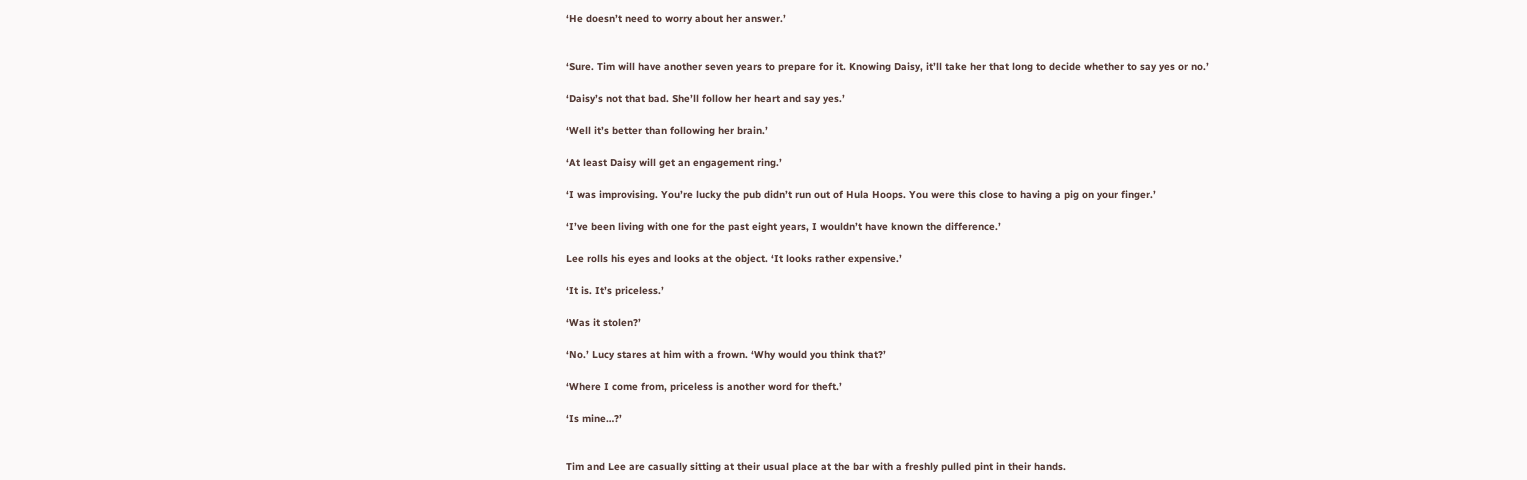‘He doesn’t need to worry about her answer.’


‘Sure. Tim will have another seven years to prepare for it. Knowing Daisy, it’ll take her that long to decide whether to say yes or no.’

‘Daisy’s not that bad. She’ll follow her heart and say yes.’

‘Well it’s better than following her brain.’

‘At least Daisy will get an engagement ring.’

‘I was improvising. You’re lucky the pub didn’t run out of Hula Hoops. You were this close to having a pig on your finger.’

‘I’ve been living with one for the past eight years, I wouldn’t have known the difference.’

Lee rolls his eyes and looks at the object. ‘It looks rather expensive.’

‘It is. It’s priceless.’

‘Was it stolen?’

‘No.’ Lucy stares at him with a frown. ‘Why would you think that?’

‘Where I come from, priceless is another word for theft.’

‘Is mine…?’


Tim and Lee are casually sitting at their usual place at the bar with a freshly pulled pint in their hands.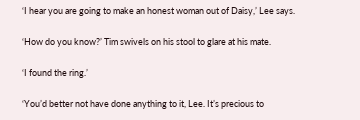‘I hear you are going to make an honest woman out of Daisy,’ Lee says.

‘How do you know?’ Tim swivels on his stool to glare at his mate.

‘I found the ring.’

‘You’d better not have done anything to it, Lee. It’s precious to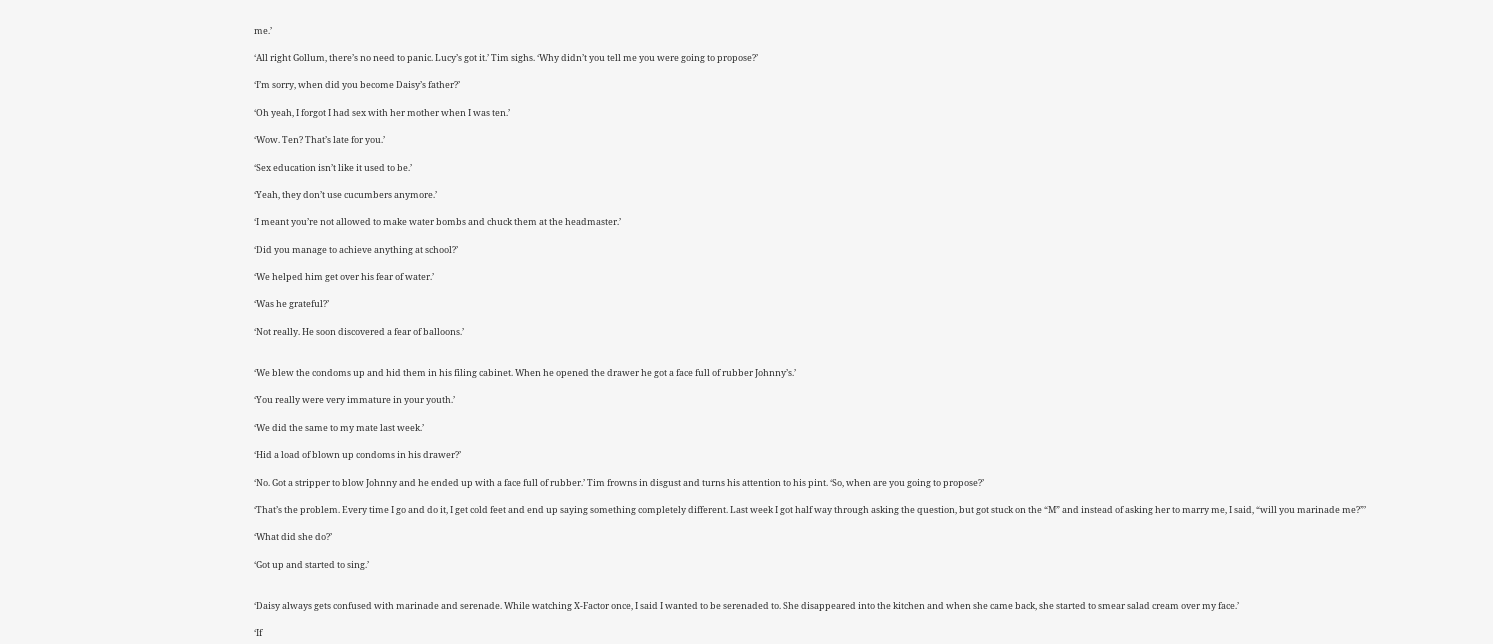me.’

‘All right Gollum, there’s no need to panic. Lucy’s got it.’ Tim sighs. ‘Why didn’t you tell me you were going to propose?’

‘I’m sorry, when did you become Daisy’s father?’

‘Oh yeah, I forgot I had sex with her mother when I was ten.’

‘Wow. Ten? That’s late for you.’

‘Sex education isn’t like it used to be.’

‘Yeah, they don’t use cucumbers anymore.’

‘I meant you’re not allowed to make water bombs and chuck them at the headmaster.’

‘Did you manage to achieve anything at school?’

‘We helped him get over his fear of water.’

‘Was he grateful?’

‘Not really. He soon discovered a fear of balloons.’


‘We blew the condoms up and hid them in his filing cabinet. When he opened the drawer he got a face full of rubber Johnny’s.’

‘You really were very immature in your youth.’

‘We did the same to my mate last week.’

‘Hid a load of blown up condoms in his drawer?’

‘No. Got a stripper to blow Johnny and he ended up with a face full of rubber.’ Tim frowns in disgust and turns his attention to his pint. ‘So, when are you going to propose?’

‘That’s the problem. Every time I go and do it, I get cold feet and end up saying something completely different. Last week I got half way through asking the question, but got stuck on the “M” and instead of asking her to marry me, I said, “will you marinade me?”’

‘What did she do?’

‘Got up and started to sing.’


‘Daisy always gets confused with marinade and serenade. While watching X-Factor once, I said I wanted to be serenaded to. She disappeared into the kitchen and when she came back, she started to smear salad cream over my face.’

‘If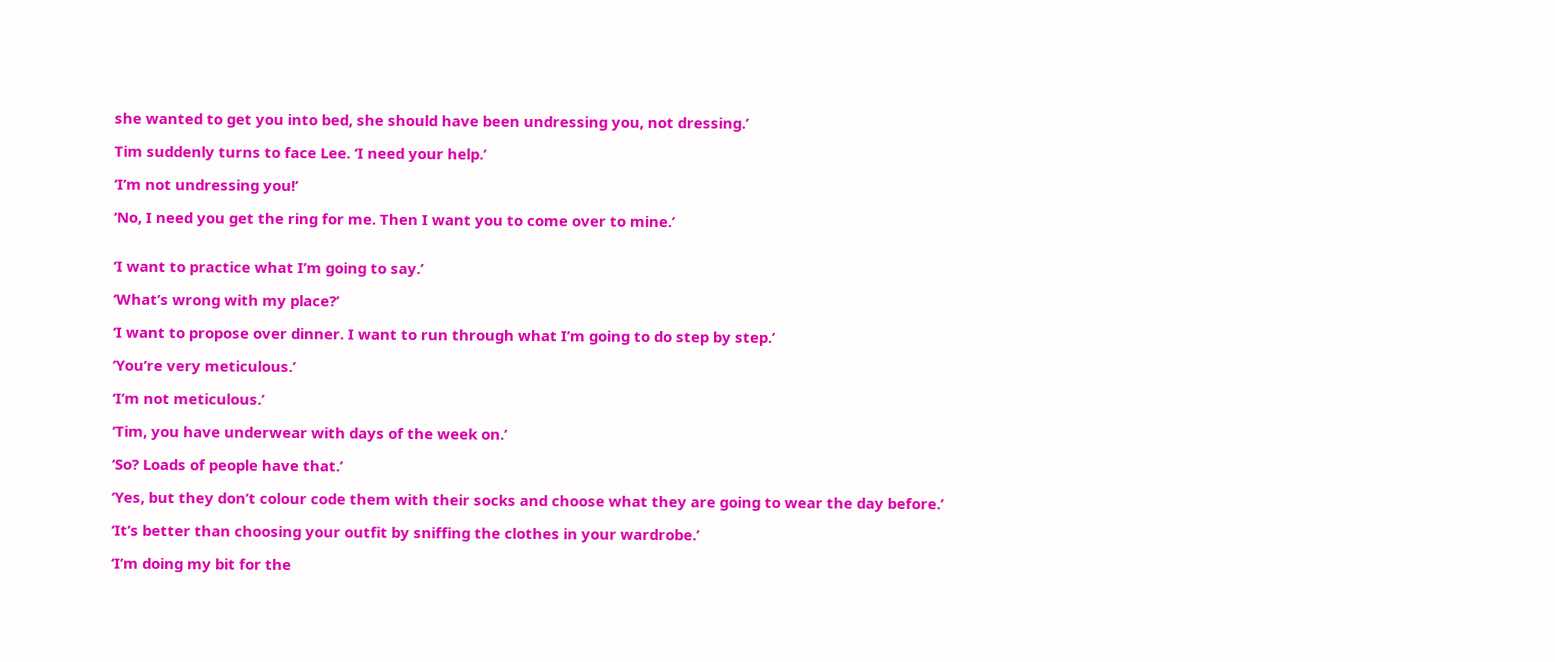she wanted to get you into bed, she should have been undressing you, not dressing.’

Tim suddenly turns to face Lee. ‘I need your help.’

‘I’m not undressing you!’

‘No, I need you get the ring for me. Then I want you to come over to mine.’


‘I want to practice what I’m going to say.’

‘What’s wrong with my place?’

‘I want to propose over dinner. I want to run through what I’m going to do step by step.’

‘You’re very meticulous.’

‘I’m not meticulous.’

‘Tim, you have underwear with days of the week on.’

‘So? Loads of people have that.’

‘Yes, but they don’t colour code them with their socks and choose what they are going to wear the day before.’

‘It’s better than choosing your outfit by sniffing the clothes in your wardrobe.’

‘I’m doing my bit for the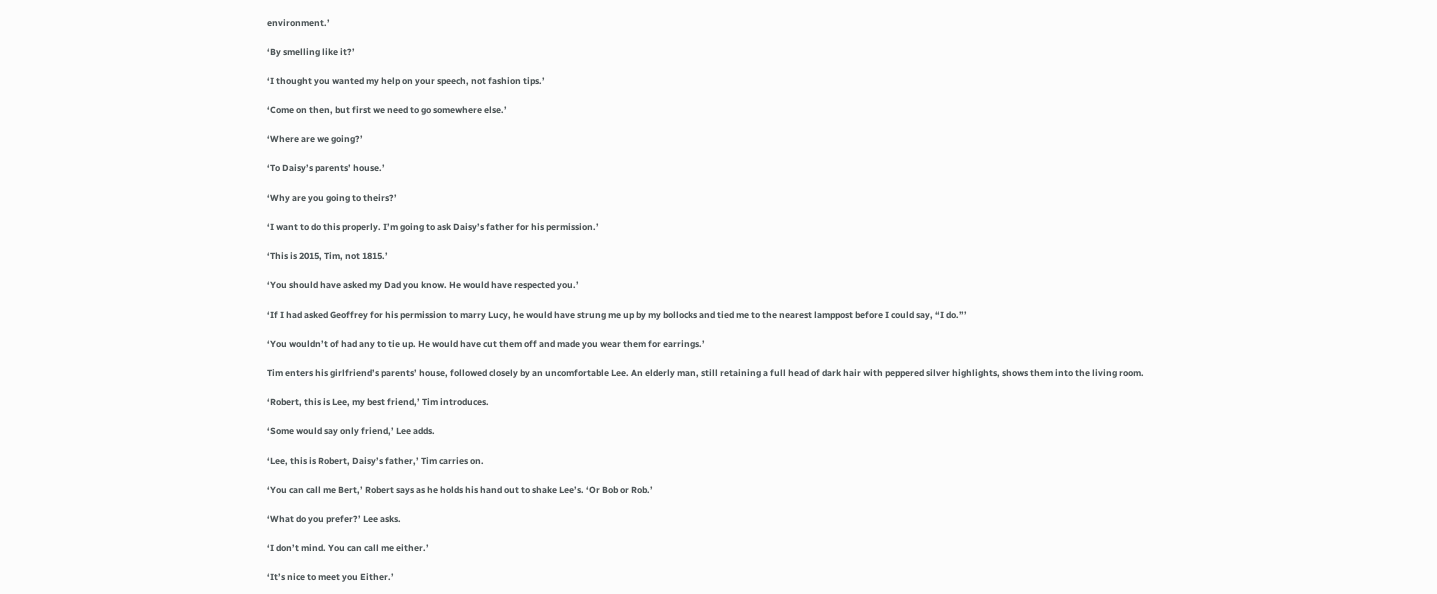environment.’

‘By smelling like it?’

‘I thought you wanted my help on your speech, not fashion tips.’

‘Come on then, but first we need to go somewhere else.’

‘Where are we going?’

‘To Daisy’s parents’ house.’

‘Why are you going to theirs?’

‘I want to do this properly. I’m going to ask Daisy’s father for his permission.’

‘This is 2015, Tim, not 1815.’

‘You should have asked my Dad you know. He would have respected you.’

‘If I had asked Geoffrey for his permission to marry Lucy, he would have strung me up by my bollocks and tied me to the nearest lamppost before I could say, “I do.”’

‘You wouldn’t of had any to tie up. He would have cut them off and made you wear them for earrings.’

Tim enters his girlfriend’s parents’ house, followed closely by an uncomfortable Lee. An elderly man, still retaining a full head of dark hair with peppered silver highlights, shows them into the living room.

‘Robert, this is Lee, my best friend,’ Tim introduces.

‘Some would say only friend,’ Lee adds.

‘Lee, this is Robert, Daisy’s father,’ Tim carries on.

‘You can call me Bert,’ Robert says as he holds his hand out to shake Lee’s. ‘Or Bob or Rob.’

‘What do you prefer?’ Lee asks.

‘I don’t mind. You can call me either.’

‘It’s nice to meet you Either.’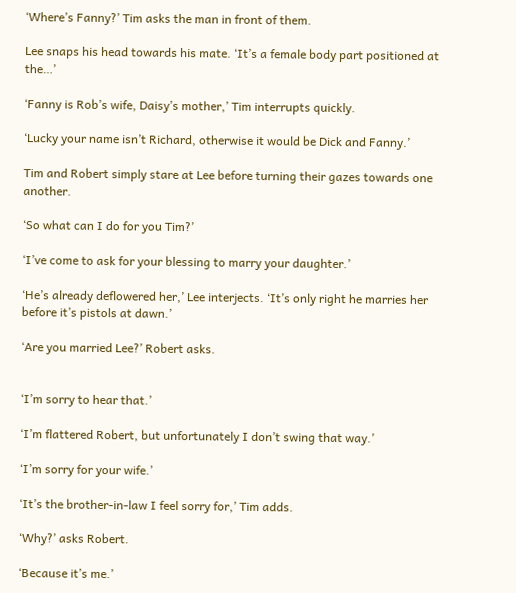‘Where’s Fanny?’ Tim asks the man in front of them.

Lee snaps his head towards his mate. ‘It’s a female body part positioned at the…’

‘Fanny is Rob’s wife, Daisy’s mother,’ Tim interrupts quickly.

‘Lucky your name isn’t Richard, otherwise it would be Dick and Fanny.’

Tim and Robert simply stare at Lee before turning their gazes towards one another.

‘So what can I do for you Tim?’

‘I’ve come to ask for your blessing to marry your daughter.’

‘He’s already deflowered her,’ Lee interjects. ‘It’s only right he marries her before it’s pistols at dawn.’

‘Are you married Lee?’ Robert asks.


‘I’m sorry to hear that.’

‘I’m flattered Robert, but unfortunately I don’t swing that way.’

‘I’m sorry for your wife.’

‘It’s the brother-in-law I feel sorry for,’ Tim adds.

‘Why?’ asks Robert.

‘Because it’s me.’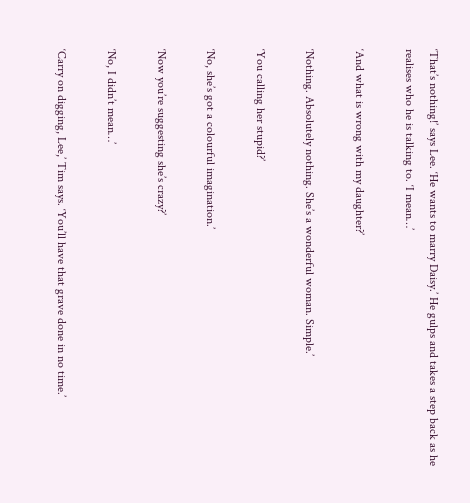‘That’s nothing!’ says Lee. ‘He wants to marry Daisy.’ He gulps and takes a step back as he realises who he is talking to. ‘I mean…’

‘And what is wrong with my daughter?’

‘Nothing. Absolutely nothing. She’s a wonderful woman. Simple.’

‘You calling her stupid?’

‘No, she’s got a colourful imagination.’

‘Now you’re suggesting she’s crazy?’

‘No, I didn’t mean…’

‘Carry on digging, Lee,’ Tim says. ‘You’ll have that grave done in no time.’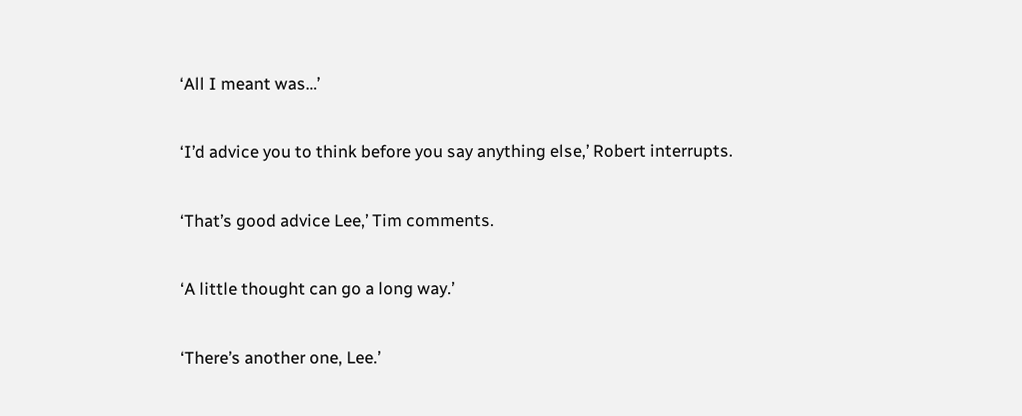‘All I meant was…’

‘I’d advice you to think before you say anything else,’ Robert interrupts.

‘That’s good advice Lee,’ Tim comments.

‘A little thought can go a long way.’

‘There’s another one, Lee.’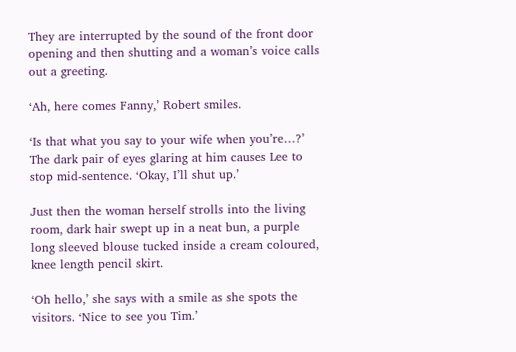They are interrupted by the sound of the front door opening and then shutting and a woman’s voice calls out a greeting.

‘Ah, here comes Fanny,’ Robert smiles.

‘Is that what you say to your wife when you’re…?’ The dark pair of eyes glaring at him causes Lee to stop mid-sentence. ‘Okay, I’ll shut up.’

Just then the woman herself strolls into the living room, dark hair swept up in a neat bun, a purple long sleeved blouse tucked inside a cream coloured, knee length pencil skirt.

‘Oh hello,’ she says with a smile as she spots the visitors. ‘Nice to see you Tim.’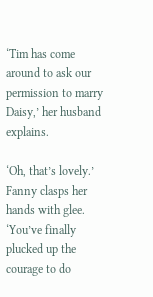‘Tim has come around to ask our permission to marry Daisy,’ her husband explains.

‘Oh, that’s lovely.’ Fanny clasps her hands with glee. ‘You’ve finally plucked up the courage to do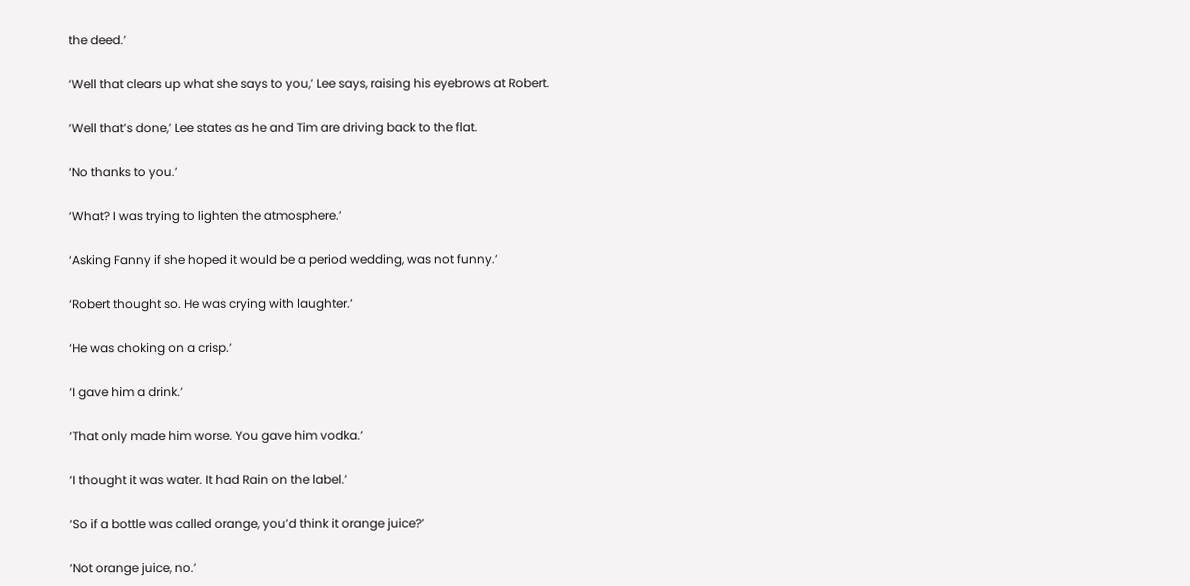the deed.’

‘Well that clears up what she says to you,’ Lee says, raising his eyebrows at Robert.

‘Well that’s done,’ Lee states as he and Tim are driving back to the flat.

‘No thanks to you.’

‘What? I was trying to lighten the atmosphere.’

‘Asking Fanny if she hoped it would be a period wedding, was not funny.’

‘Robert thought so. He was crying with laughter.’

‘He was choking on a crisp.’

‘I gave him a drink.’

‘That only made him worse. You gave him vodka.’

‘I thought it was water. It had Rain on the label.’

‘So if a bottle was called orange, you’d think it orange juice?’

‘Not orange juice, no.’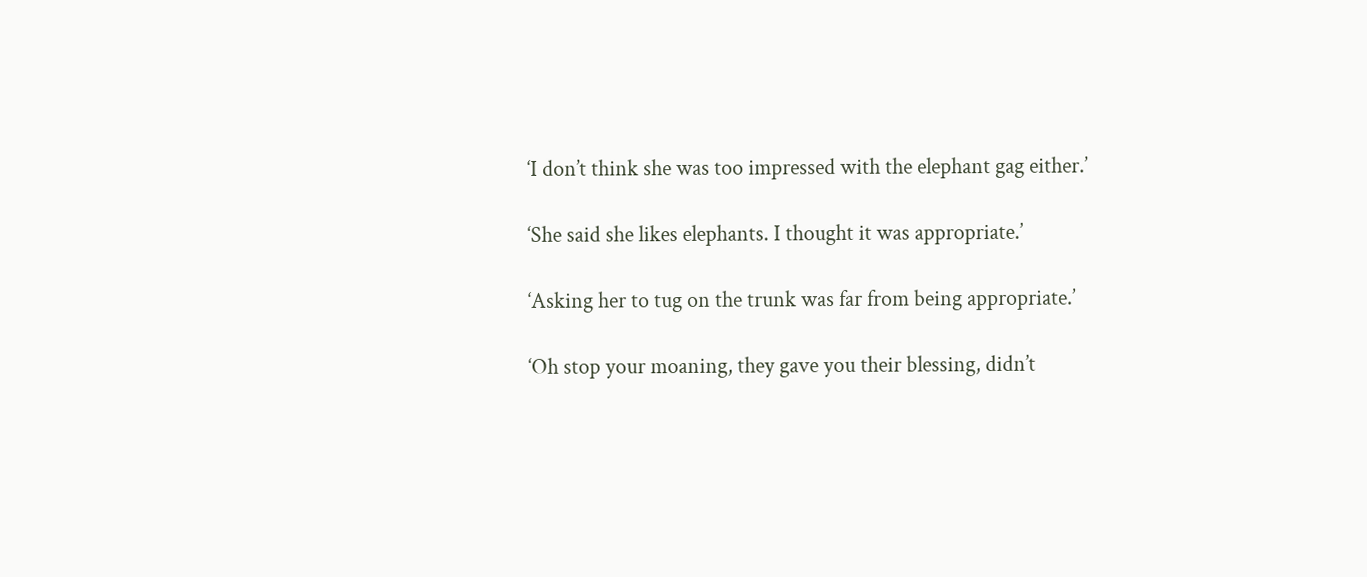‘I don’t think she was too impressed with the elephant gag either.’

‘She said she likes elephants. I thought it was appropriate.’

‘Asking her to tug on the trunk was far from being appropriate.’

‘Oh stop your moaning, they gave you their blessing, didn’t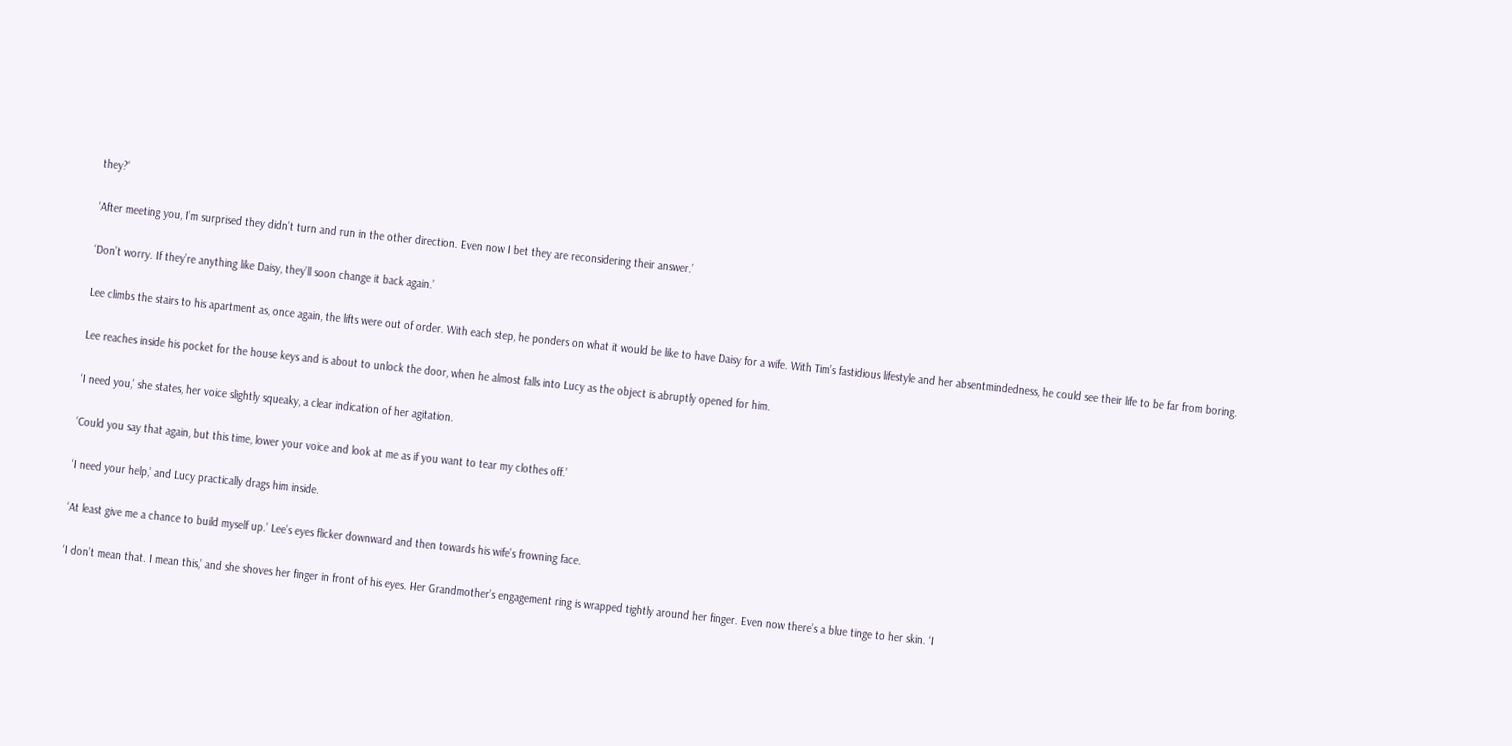they?’

‘After meeting you, I’m surprised they didn’t turn and run in the other direction. Even now I bet they are reconsidering their answer.’

‘Don’t worry. If they’re anything like Daisy, they’ll soon change it back again.’

Lee climbs the stairs to his apartment as, once again, the lifts were out of order. With each step, he ponders on what it would be like to have Daisy for a wife. With Tim’s fastidious lifestyle and her absentmindedness, he could see their life to be far from boring.

Lee reaches inside his pocket for the house keys and is about to unlock the door, when he almost falls into Lucy as the object is abruptly opened for him.

‘I need you,’ she states, her voice slightly squeaky, a clear indication of her agitation.

‘Could you say that again, but this time, lower your voice and look at me as if you want to tear my clothes off.’

‘I need your help,’ and Lucy practically drags him inside.

‘At least give me a chance to build myself up.’ Lee’s eyes flicker downward and then towards his wife’s frowning face.

‘I don’t mean that. I mean this,’ and she shoves her finger in front of his eyes. Her Grandmother’s engagement ring is wrapped tightly around her finger. Even now there’s a blue tinge to her skin. ‘I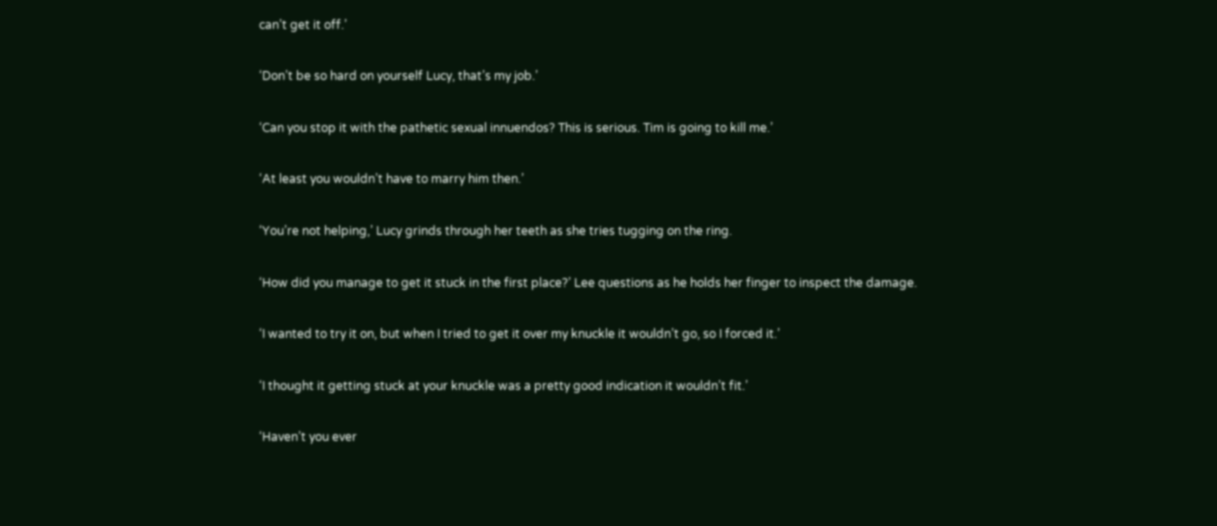can’t get it off.’

‘Don’t be so hard on yourself Lucy, that’s my job.’

‘Can you stop it with the pathetic sexual innuendos? This is serious. Tim is going to kill me.’

‘At least you wouldn’t have to marry him then.’

‘You’re not helping,’ Lucy grinds through her teeth as she tries tugging on the ring.

‘How did you manage to get it stuck in the first place?’ Lee questions as he holds her finger to inspect the damage.

‘I wanted to try it on, but when I tried to get it over my knuckle it wouldn’t go, so I forced it.’

‘I thought it getting stuck at your knuckle was a pretty good indication it wouldn’t fit.’

‘Haven’t you ever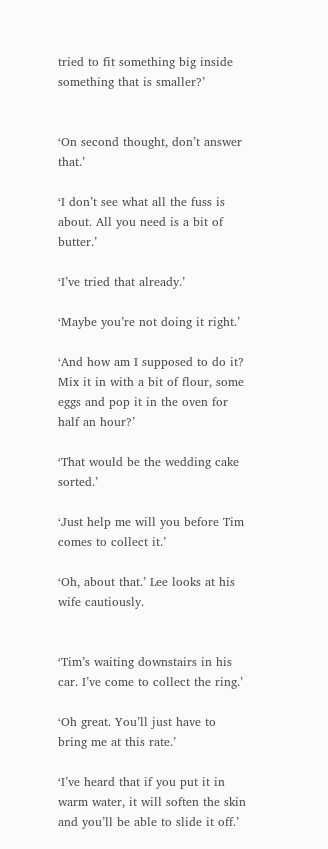tried to fit something big inside something that is smaller?’


‘On second thought, don’t answer that.’

‘I don’t see what all the fuss is about. All you need is a bit of butter.’

‘I’ve tried that already.’

‘Maybe you’re not doing it right.’

‘And how am I supposed to do it? Mix it in with a bit of flour, some eggs and pop it in the oven for half an hour?’

‘That would be the wedding cake sorted.’

‘Just help me will you before Tim comes to collect it.’

‘Oh, about that.’ Lee looks at his wife cautiously.


‘Tim’s waiting downstairs in his car. I’ve come to collect the ring.’

‘Oh great. You’ll just have to bring me at this rate.’

‘I’ve heard that if you put it in warm water, it will soften the skin and you’ll be able to slide it off.’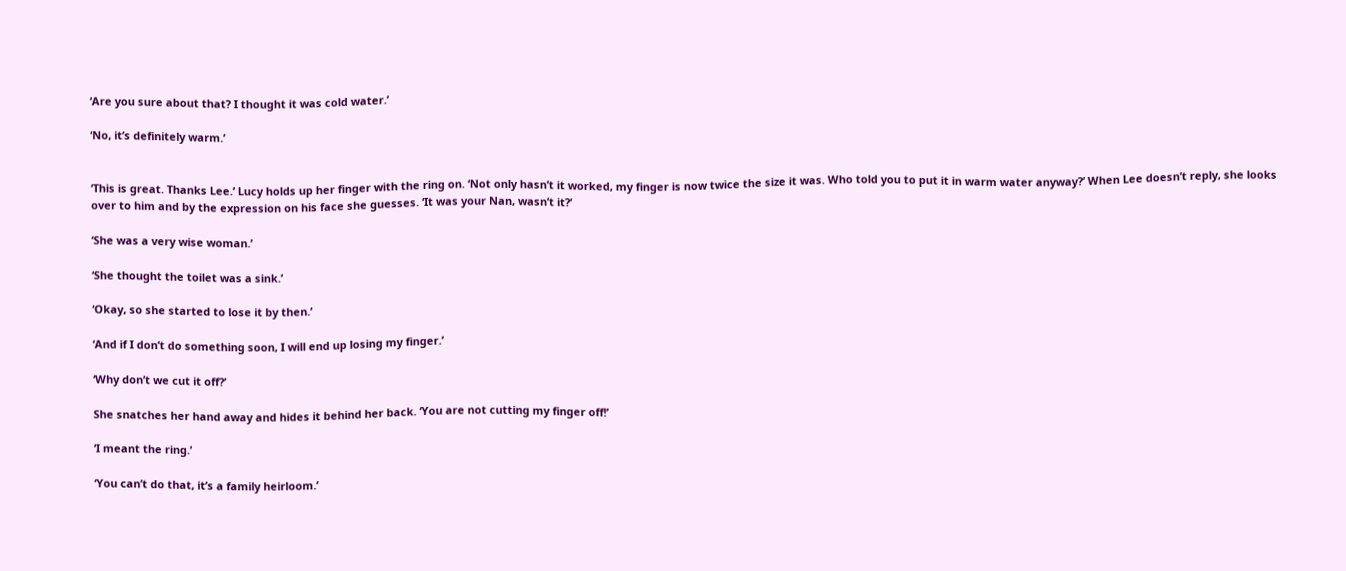‘Are you sure about that? I thought it was cold water.’

‘No, it’s definitely warm.’


‘This is great. Thanks Lee.’ Lucy holds up her finger with the ring on. ‘Not only hasn’t it worked, my finger is now twice the size it was. Who told you to put it in warm water anyway?’ When Lee doesn’t reply, she looks over to him and by the expression on his face she guesses. ‘It was your Nan, wasn’t it?’

‘She was a very wise woman.’

‘She thought the toilet was a sink.’

‘Okay, so she started to lose it by then.’

‘And if I don’t do something soon, I will end up losing my finger.’

‘Why don’t we cut it off?’

She snatches her hand away and hides it behind her back. ‘You are not cutting my finger off!’

‘I meant the ring.’

‘You can’t do that, it’s a family heirloom.’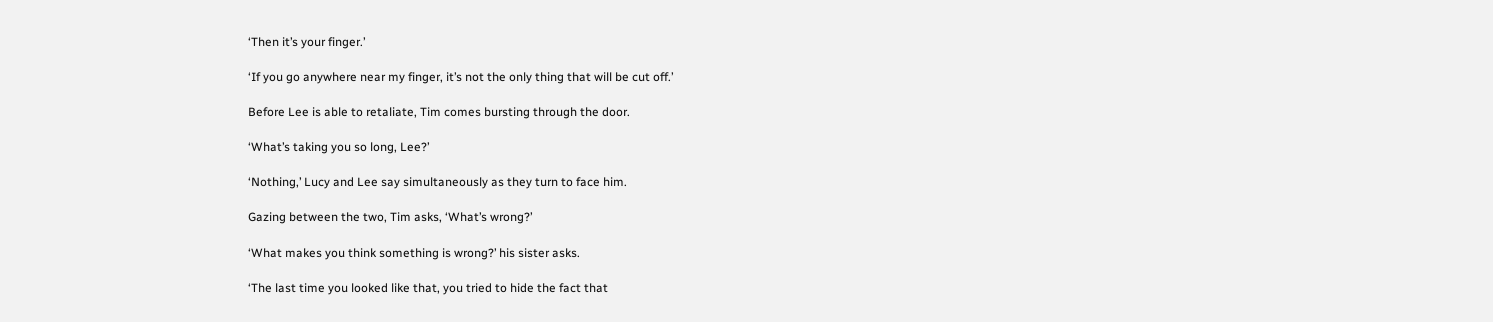‘Then it’s your finger.’

‘If you go anywhere near my finger, it’s not the only thing that will be cut off.’

Before Lee is able to retaliate, Tim comes bursting through the door.

‘What’s taking you so long, Lee?’

‘Nothing,’ Lucy and Lee say simultaneously as they turn to face him.

Gazing between the two, Tim asks, ‘What’s wrong?’

‘What makes you think something is wrong?’ his sister asks.

‘The last time you looked like that, you tried to hide the fact that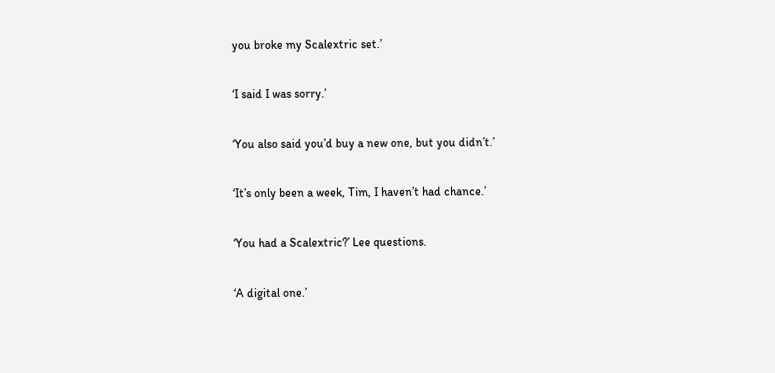you broke my Scalextric set.’

‘I said I was sorry.’

‘You also said you’d buy a new one, but you didn’t.’

‘It’s only been a week, Tim, I haven’t had chance.’

‘You had a Scalextric?’ Lee questions.

‘A digital one.’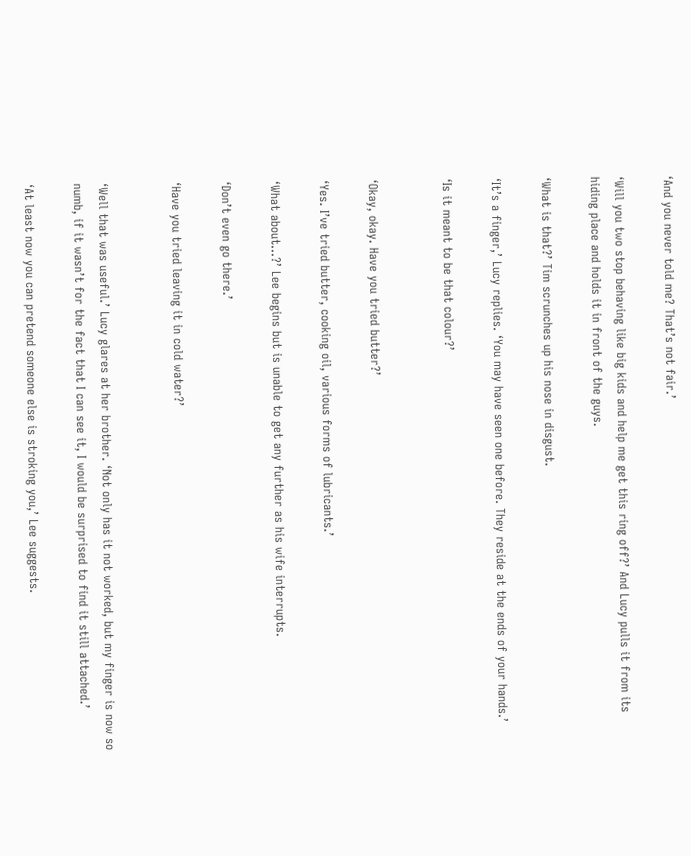‘And you never told me? That’s not fair.’

‘Will you two stop behaving like big kids and help me get this ring off?’ And Lucy pulls it from its hiding place and holds it in front of the guys.

‘What is that?’ Tim scrunches up his nose in disgust.

‘It’s a finger,’ Lucy replies. ‘You may have seen one before. They reside at the ends of your hands.’

‘Is it meant to be that colour?’


‘Okay, okay. Have you tried butter?’

‘Yes. I’ve tried butter, cooking oil, various forms of lubricants.’

‘What about…?’ Lee begins but is unable to get any further as his wife interrupts.

‘Don’t even go there.’

‘Have you tried leaving it in cold water?’


‘Well that was useful.’ Lucy glares at her brother. ‘Not only has it not worked, but my finger is now so numb, if it wasn’t for the fact that I can see it, I would be surprised to find it still attached.’

‘At least now you can pretend someone else is stroking you,’ Lee suggests.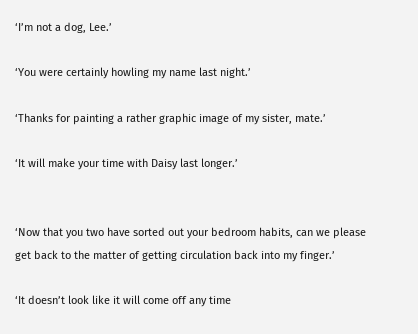‘I’m not a dog, Lee.’

‘You were certainly howling my name last night.’

‘Thanks for painting a rather graphic image of my sister, mate.’

‘It will make your time with Daisy last longer.’


‘Now that you two have sorted out your bedroom habits, can we please get back to the matter of getting circulation back into my finger.’

‘It doesn’t look like it will come off any time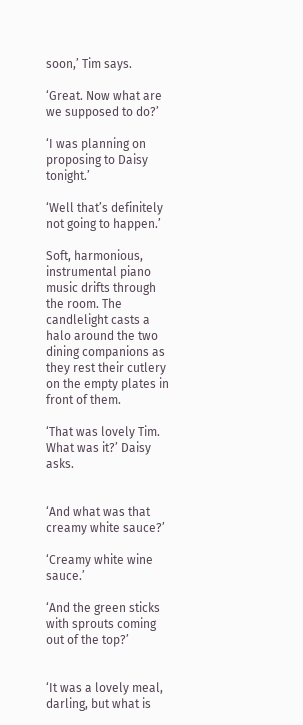soon,’ Tim says.

‘Great. Now what are we supposed to do?’

‘I was planning on proposing to Daisy tonight.’

‘Well that’s definitely not going to happen.’

Soft, harmonious, instrumental piano music drifts through the room. The candlelight casts a halo around the two dining companions as they rest their cutlery on the empty plates in front of them.

‘That was lovely Tim. What was it?’ Daisy asks.


‘And what was that creamy white sauce?’

‘Creamy white wine sauce.’

‘And the green sticks with sprouts coming out of the top?’


‘It was a lovely meal, darling, but what is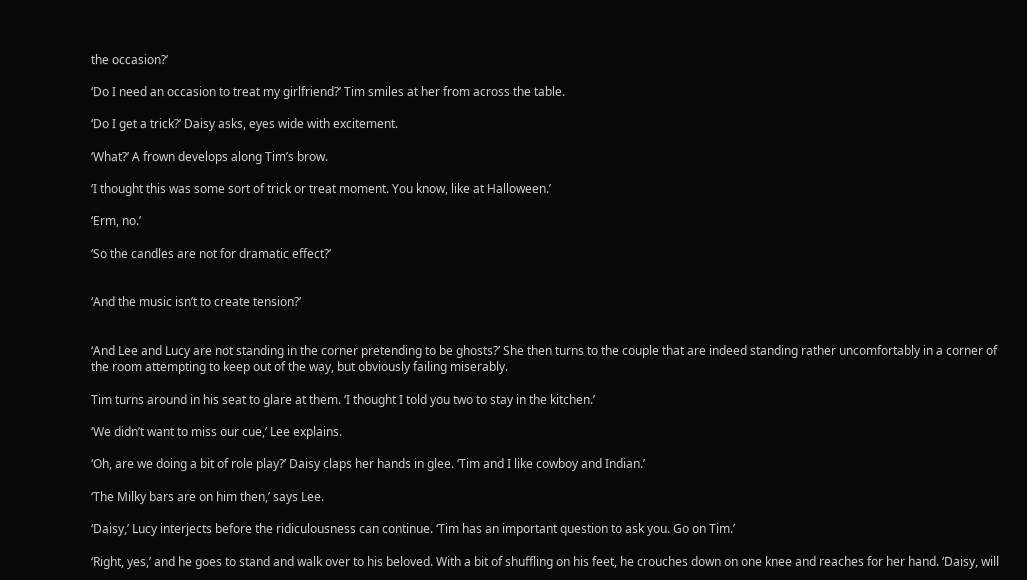the occasion?’

‘Do I need an occasion to treat my girlfriend?’ Tim smiles at her from across the table.

‘Do I get a trick?’ Daisy asks, eyes wide with excitement.

‘What?’ A frown develops along Tim’s brow.

‘I thought this was some sort of trick or treat moment. You know, like at Halloween.’

‘Erm, no.’

‘So the candles are not for dramatic effect?’


‘And the music isn’t to create tension?’


‘And Lee and Lucy are not standing in the corner pretending to be ghosts?’ She then turns to the couple that are indeed standing rather uncomfortably in a corner of the room attempting to keep out of the way, but obviously failing miserably.

Tim turns around in his seat to glare at them. ‘I thought I told you two to stay in the kitchen.’

‘We didn’t want to miss our cue,’ Lee explains.

‘Oh, are we doing a bit of role play?’ Daisy claps her hands in glee. ‘Tim and I like cowboy and Indian.’

‘The Milky bars are on him then,’ says Lee.

‘Daisy,’ Lucy interjects before the ridiculousness can continue. ‘Tim has an important question to ask you. Go on Tim.’

‘Right, yes,’ and he goes to stand and walk over to his beloved. With a bit of shuffling on his feet, he crouches down on one knee and reaches for her hand. ‘Daisy, will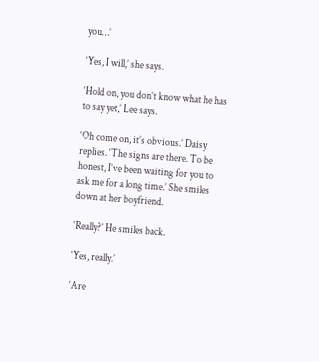you…’

‘Yes, I will,’ she says.

‘Hold on, you don’t know what he has to say yet,’ Lee says.

‘Oh come on, it’s obvious.’ Daisy replies. ‘The signs are there. To be honest, I’ve been waiting for you to ask me for a long time.’ She smiles down at her boyfriend.

‘Really?’ He smiles back.

‘Yes, really.’

‘Are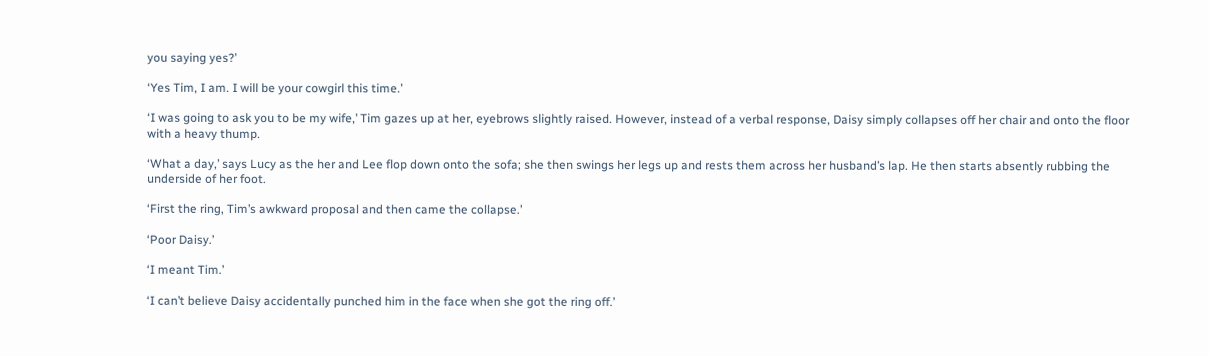you saying yes?’

‘Yes Tim, I am. I will be your cowgirl this time.’

‘I was going to ask you to be my wife,’ Tim gazes up at her, eyebrows slightly raised. However, instead of a verbal response, Daisy simply collapses off her chair and onto the floor with a heavy thump.

‘What a day,’ says Lucy as the her and Lee flop down onto the sofa; she then swings her legs up and rests them across her husband’s lap. He then starts absently rubbing the underside of her foot.

‘First the ring, Tim’s awkward proposal and then came the collapse.’

‘Poor Daisy.’

‘I meant Tim.’

‘I can’t believe Daisy accidentally punched him in the face when she got the ring off.’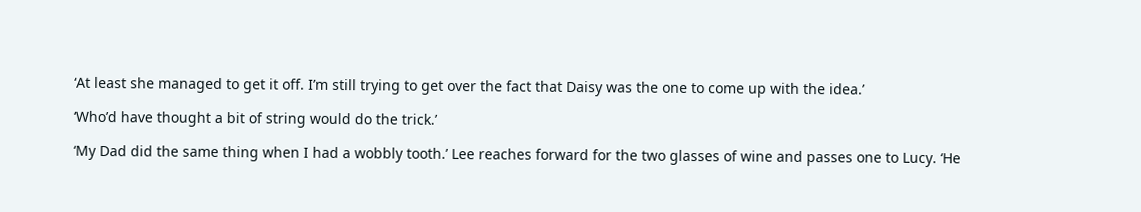‘At least she managed to get it off. I’m still trying to get over the fact that Daisy was the one to come up with the idea.’

‘Who’d have thought a bit of string would do the trick.’

‘My Dad did the same thing when I had a wobbly tooth.’ Lee reaches forward for the two glasses of wine and passes one to Lucy. ‘He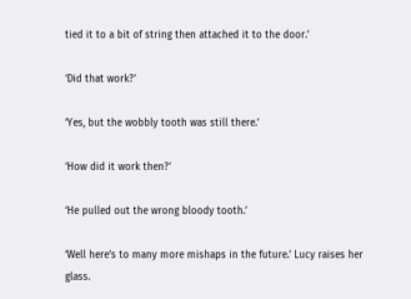tied it to a bit of string then attached it to the door.’

‘Did that work?’

‘Yes, but the wobbly tooth was still there.’

‘How did it work then?’

‘He pulled out the wrong bloody tooth.’

‘Well here’s to many more mishaps in the future.’ Lucy raises her glass.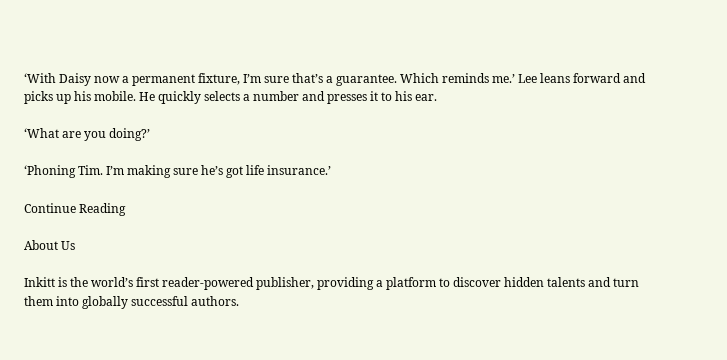‘With Daisy now a permanent fixture, I’m sure that’s a guarantee. Which reminds me.’ Lee leans forward and picks up his mobile. He quickly selects a number and presses it to his ear.

‘What are you doing?’

‘Phoning Tim. I’m making sure he’s got life insurance.’

Continue Reading

About Us

Inkitt is the world’s first reader-powered publisher, providing a platform to discover hidden talents and turn them into globally successful authors.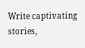Write captivating stories,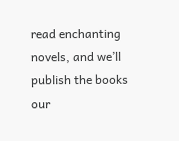read enchanting novels, and we’ll publish the books our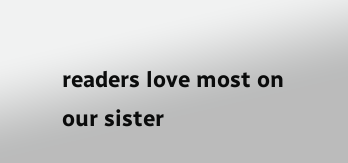readers love most on our sister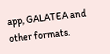app, GALATEA and other formats.